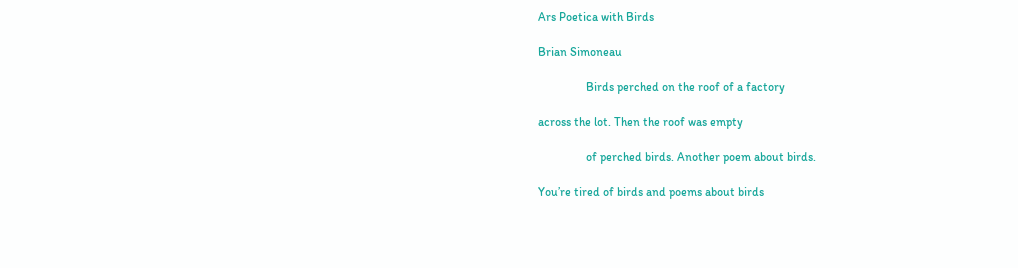Ars Poetica with Birds

Brian Simoneau

                Birds perched on the roof of a factory

across the lot. Then the roof was empty

                of perched birds. Another poem about birds.

You’re tired of birds and poems about birds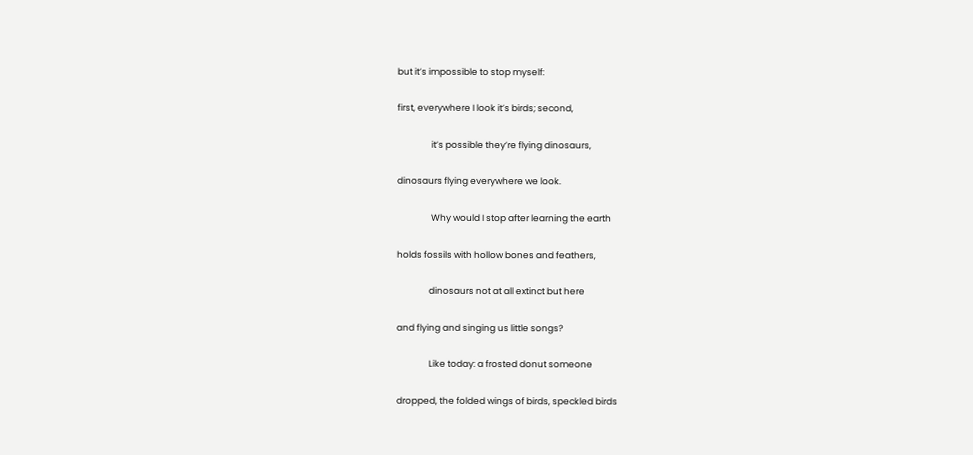but it’s impossible to stop myself:

first, everywhere I look it’s birds; second,

                 it’s possible they’re flying dinosaurs,

dinosaurs flying everywhere we look.

                 Why would I stop after learning the earth

holds fossils with hollow bones and feathers,

                dinosaurs not at all extinct but here

and flying and singing us little songs?

                Like today: a frosted donut someone

dropped, the folded wings of birds, speckled birds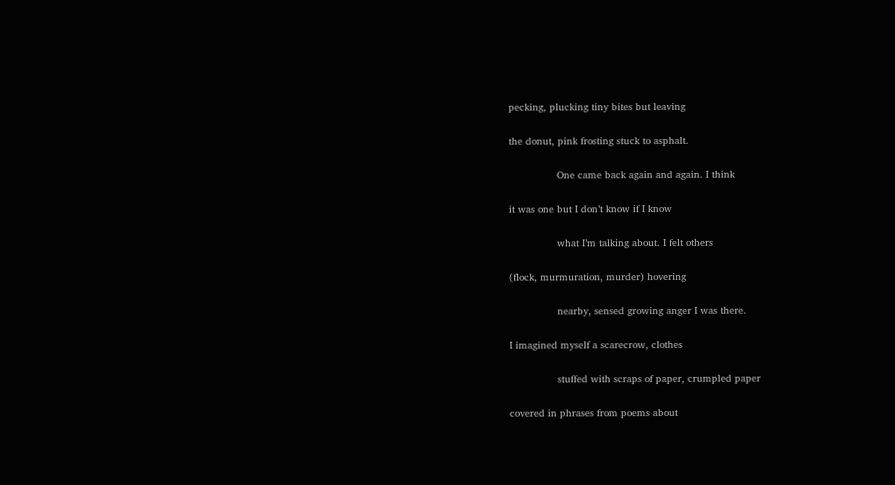pecking, plucking tiny bites but leaving

the donut, pink frosting stuck to asphalt.

                One came back again and again. I think

it was one but I don’t know if I know

                what I’m talking about. I felt others

(flock, murmuration, murder) hovering

                nearby, sensed growing anger I was there.

I imagined myself a scarecrow, clothes

                stuffed with scraps of paper, crumpled paper

covered in phrases from poems about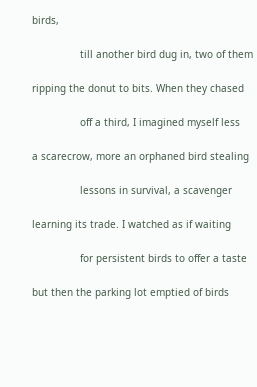birds,

                till another bird dug in, two of them

ripping the donut to bits. When they chased

                off a third, I imagined myself less

a scarecrow, more an orphaned bird stealing

                lessons in survival, a scavenger

learning its trade. I watched as if waiting

                for persistent birds to offer a taste

but then the parking lot emptied of birds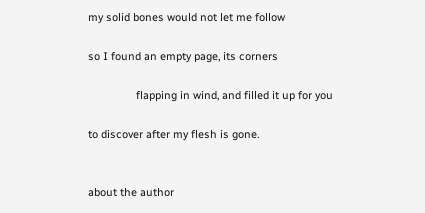my solid bones would not let me follow

so I found an empty page, its corners

                flapping in wind, and filled it up for you

to discover after my flesh is gone.


about the author